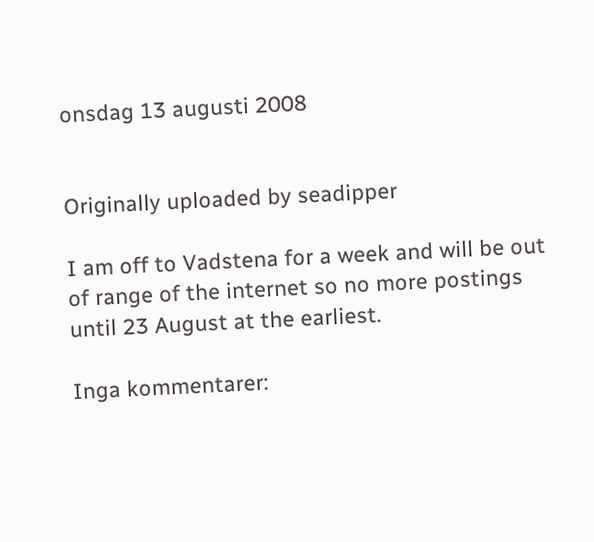onsdag 13 augusti 2008


Originally uploaded by seadipper

I am off to Vadstena for a week and will be out of range of the internet so no more postings until 23 August at the earliest.

Inga kommentarer: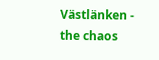Västlänken - the chaos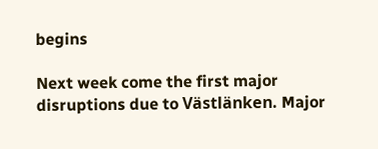begins

Next week come the first major disruptions due to Västlänken. Major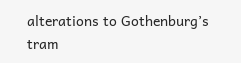alterations to Gothenburg’s tram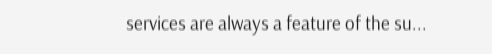services are always a feature of the su...